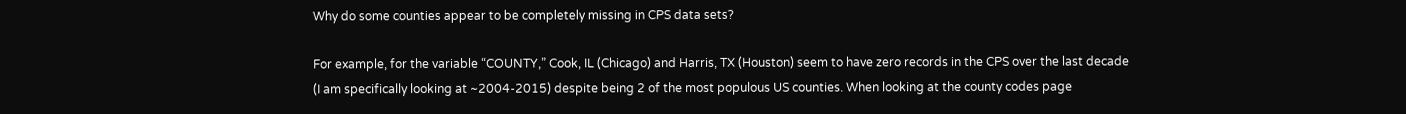Why do some counties appear to be completely missing in CPS data sets?

For example, for the variable “COUNTY,” Cook, IL (Chicago) and Harris, TX (Houston) seem to have zero records in the CPS over the last decade (I am specifically looking at ~2004-2015) despite being 2 of the most populous US counties. When looking at the county codes page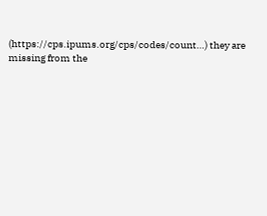(https://cps.ipums.org/cps/codes/count…) they are missing from the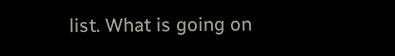list. What is going on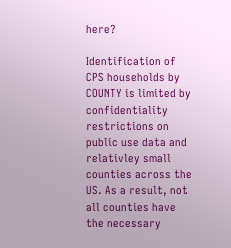here?

Identification of CPS households by COUNTY is limited by confidentiality restrictions on public use data and relativley small counties across the US. As a result, not all counties have the necessary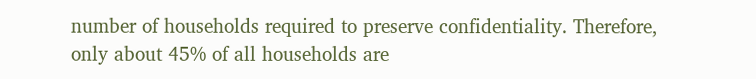number of households required to preserve confidentiality. Therefore, only about 45% of all households are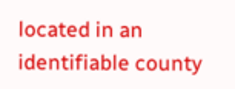located in an identifiable county